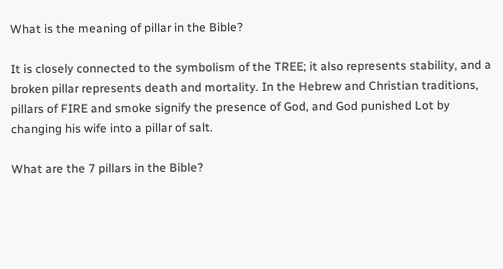What is the meaning of pillar in the Bible?

It is closely connected to the symbolism of the TREE; it also represents stability, and a broken pillar represents death and mortality. In the Hebrew and Christian traditions, pillars of FIRE and smoke signify the presence of God, and God punished Lot by changing his wife into a pillar of salt.

What are the 7 pillars in the Bible?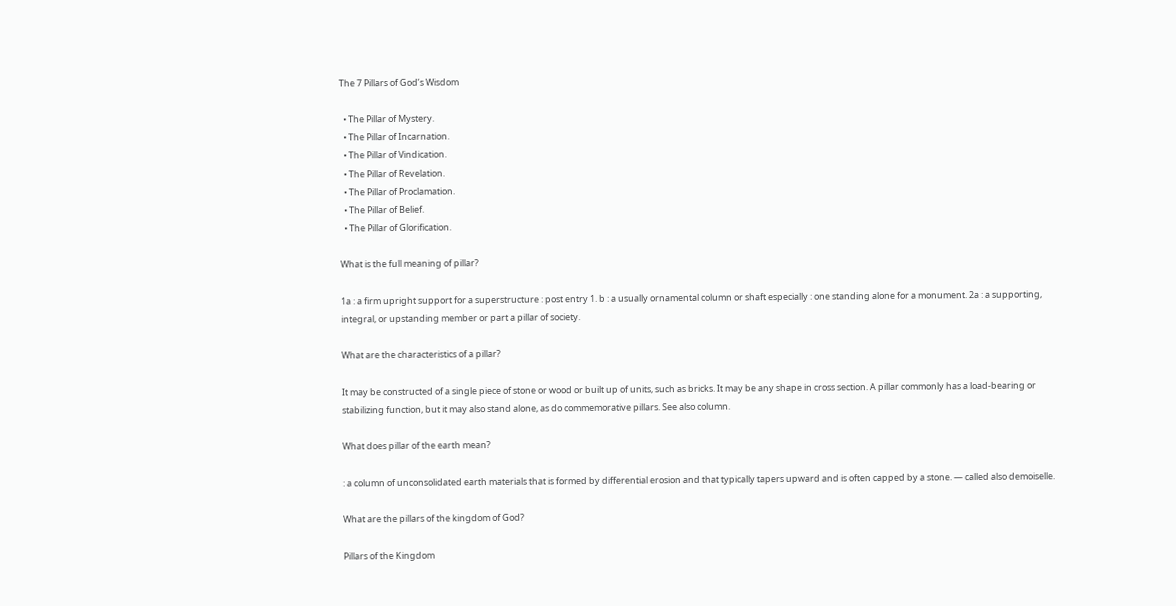The 7 Pillars of God’s Wisdom

  • The Pillar of Mystery.
  • The Pillar of Incarnation.
  • The Pillar of Vindication.
  • The Pillar of Revelation.
  • The Pillar of Proclamation.
  • The Pillar of Belief.
  • The Pillar of Glorification.

What is the full meaning of pillar?

1a : a firm upright support for a superstructure : post entry 1. b : a usually ornamental column or shaft especially : one standing alone for a monument. 2a : a supporting, integral, or upstanding member or part a pillar of society.

What are the characteristics of a pillar?

It may be constructed of a single piece of stone or wood or built up of units, such as bricks. It may be any shape in cross section. A pillar commonly has a load-bearing or stabilizing function, but it may also stand alone, as do commemorative pillars. See also column.

What does pillar of the earth mean?

: a column of unconsolidated earth materials that is formed by differential erosion and that typically tapers upward and is often capped by a stone. — called also demoiselle.

What are the pillars of the kingdom of God?

Pillars of the Kingdom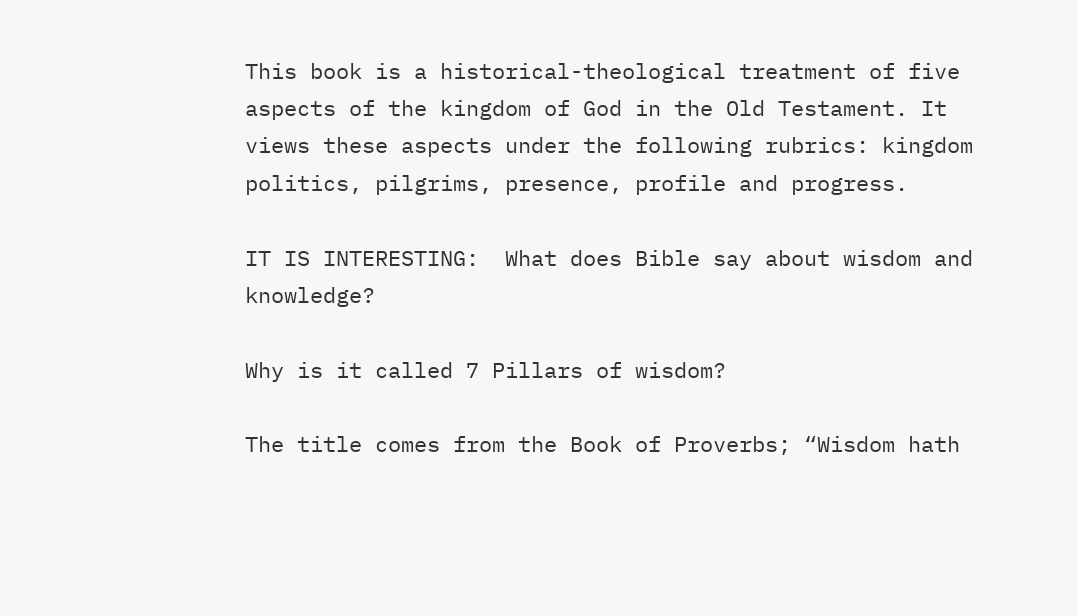This book is a historical-theological treatment of five aspects of the kingdom of God in the Old Testament. It views these aspects under the following rubrics: kingdom politics, pilgrims, presence, profile and progress.

IT IS INTERESTING:  What does Bible say about wisdom and knowledge?

Why is it called 7 Pillars of wisdom?

The title comes from the Book of Proverbs; “Wisdom hath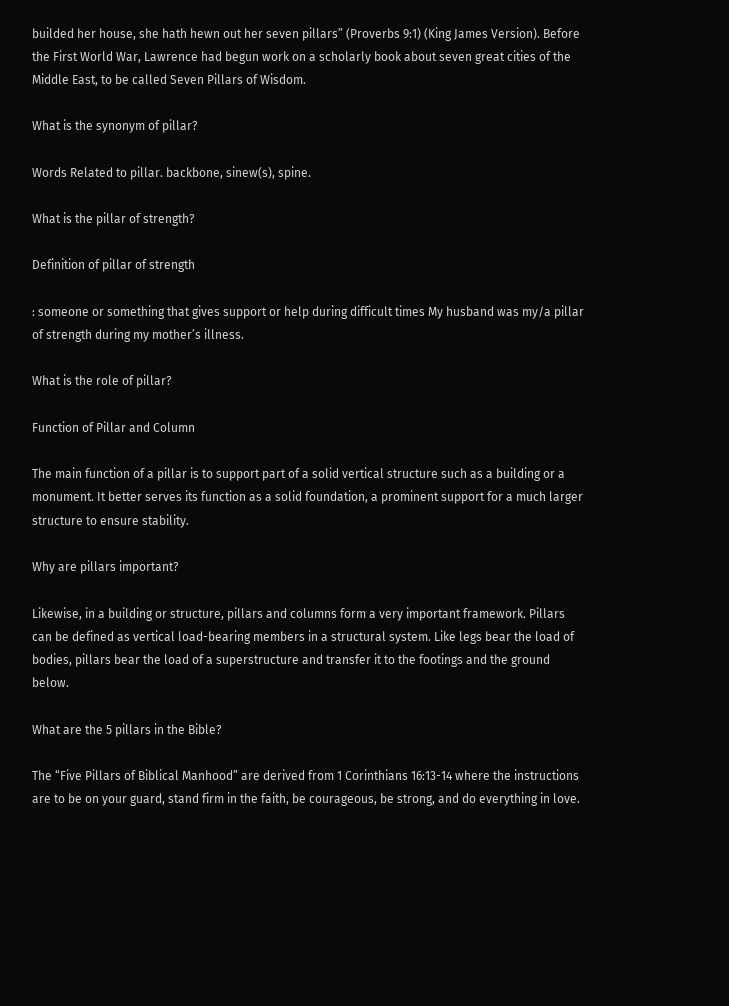builded her house, she hath hewn out her seven pillars” (Proverbs 9:1) (King James Version). Before the First World War, Lawrence had begun work on a scholarly book about seven great cities of the Middle East, to be called Seven Pillars of Wisdom.

What is the synonym of pillar?

Words Related to pillar. backbone, sinew(s), spine.

What is the pillar of strength?

Definition of pillar of strength

: someone or something that gives support or help during difficult times My husband was my/a pillar of strength during my mother’s illness.

What is the role of pillar?

Function of Pillar and Column

The main function of a pillar is to support part of a solid vertical structure such as a building or a monument. It better serves its function as a solid foundation, a prominent support for a much larger structure to ensure stability.

Why are pillars important?

Likewise, in a building or structure, pillars and columns form a very important framework. Pillars can be defined as vertical load-bearing members in a structural system. Like legs bear the load of bodies, pillars bear the load of a superstructure and transfer it to the footings and the ground below.

What are the 5 pillars in the Bible?

The “Five Pillars of Biblical Manhood” are derived from 1 Corinthians 16:13-14 where the instructions are to be on your guard, stand firm in the faith, be courageous, be strong, and do everything in love.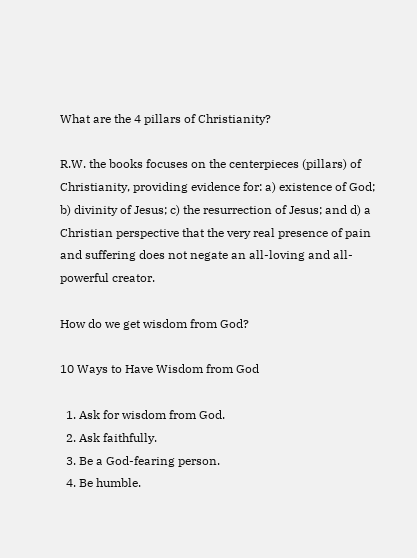What are the 4 pillars of Christianity?

R.W. the books focuses on the centerpieces (pillars) of Christianity, providing evidence for: a) existence of God; b) divinity of Jesus; c) the resurrection of Jesus; and d) a Christian perspective that the very real presence of pain and suffering does not negate an all-loving and all-powerful creator.

How do we get wisdom from God?

10 Ways to Have Wisdom from God

  1. Ask for wisdom from God.
  2. Ask faithfully.
  3. Be a God-fearing person.
  4. Be humble.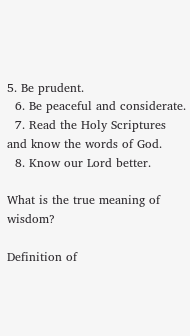5. Be prudent.
  6. Be peaceful and considerate.
  7. Read the Holy Scriptures and know the words of God.
  8. Know our Lord better.

What is the true meaning of wisdom?

Definition of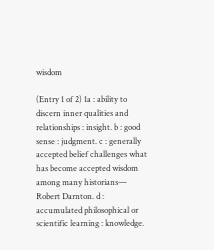wisdom

(Entry 1 of 2) 1a : ability to discern inner qualities and relationships : insight. b : good sense : judgment. c : generally accepted belief challenges what has become accepted wisdom among many historians— Robert Darnton. d : accumulated philosophical or scientific learning : knowledge.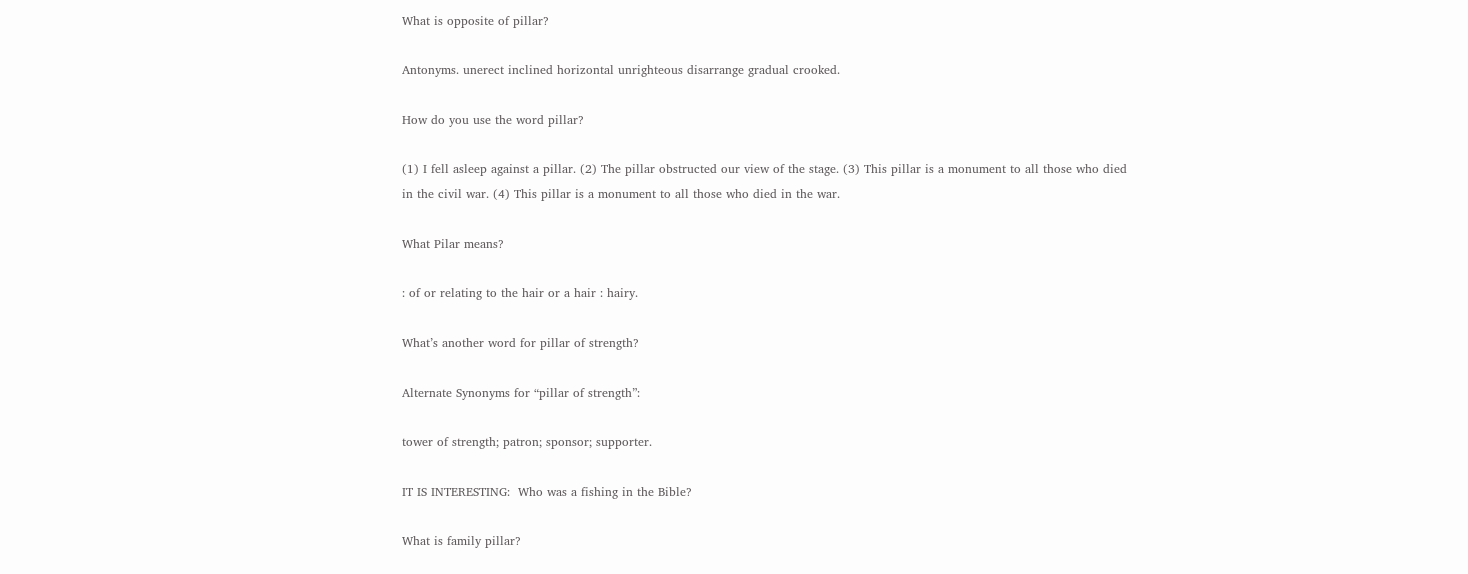What is opposite of pillar?

Antonyms. unerect inclined horizontal unrighteous disarrange gradual crooked.

How do you use the word pillar?

(1) I fell asleep against a pillar. (2) The pillar obstructed our view of the stage. (3) This pillar is a monument to all those who died in the civil war. (4) This pillar is a monument to all those who died in the war.

What Pilar means?

: of or relating to the hair or a hair : hairy.

What’s another word for pillar of strength?

Alternate Synonyms for “pillar of strength”:

tower of strength; patron; sponsor; supporter.

IT IS INTERESTING:  Who was a fishing in the Bible?

What is family pillar?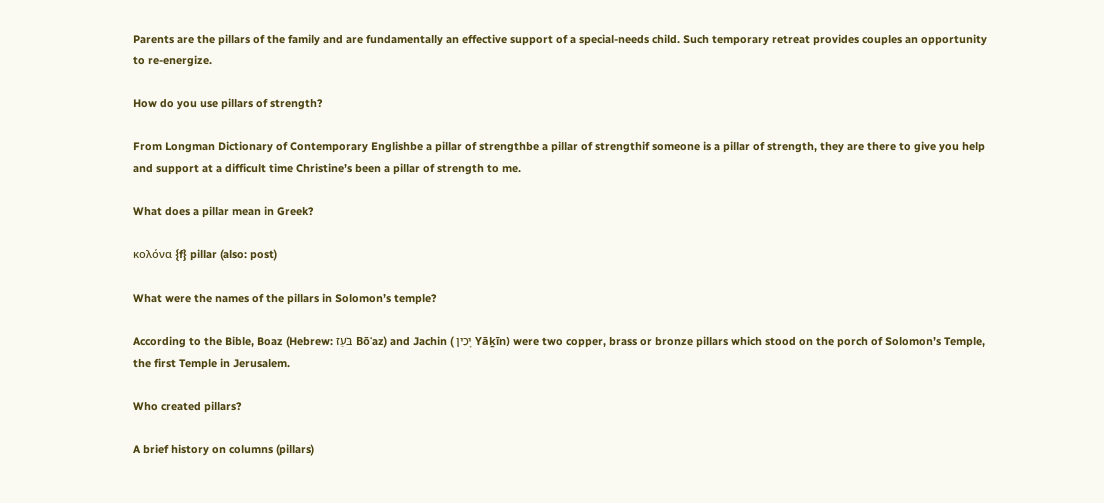Parents are the pillars of the family and are fundamentally an effective support of a special-needs child. Such temporary retreat provides couples an opportunity to re-energize.

How do you use pillars of strength?

From Longman Dictionary of Contemporary Englishbe a pillar of strengthbe a pillar of strengthif someone is a pillar of strength, they are there to give you help and support at a difficult time Christine’s been a pillar of strength to me.

What does a pillar mean in Greek?

κολόνα {f} pillar (also: post)

What were the names of the pillars in Solomon’s temple?

According to the Bible, Boaz (Hebrew: בֹּעַז Bōʿaz) and Jachin ( יָכִין Yāḵīn) were two copper, brass or bronze pillars which stood on the porch of Solomon’s Temple, the first Temple in Jerusalem.

Who created pillars?

A brief history on columns (pillars)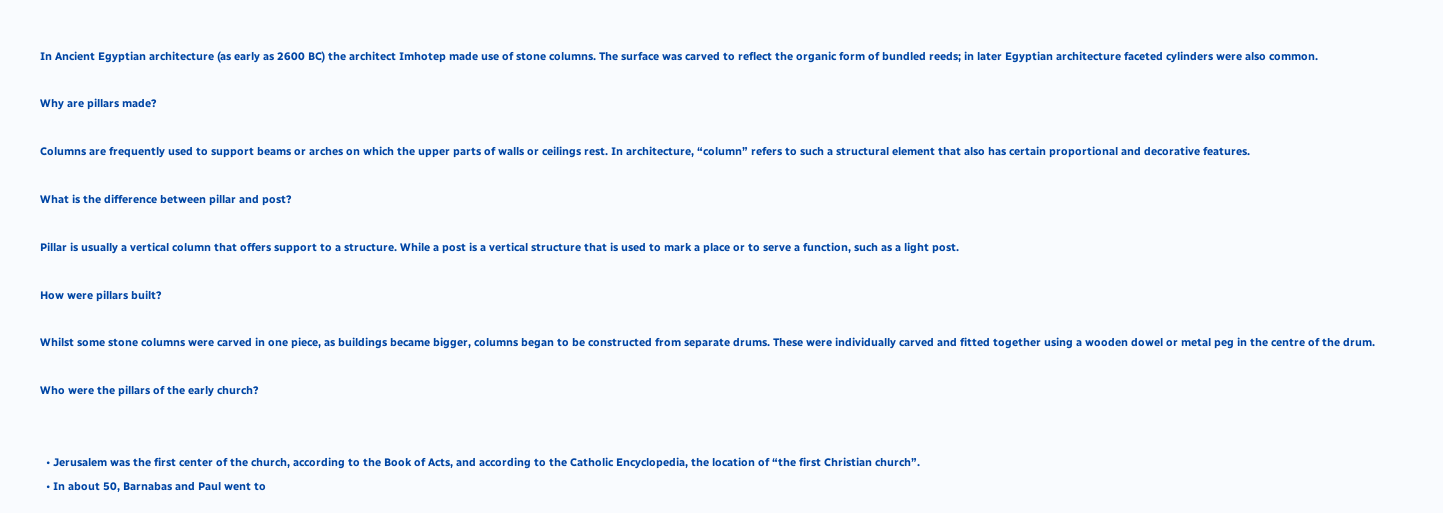In Ancient Egyptian architecture (as early as 2600 BC) the architect Imhotep made use of stone columns. The surface was carved to reflect the organic form of bundled reeds; in later Egyptian architecture faceted cylinders were also common.

Why are pillars made?

Columns are frequently used to support beams or arches on which the upper parts of walls or ceilings rest. In architecture, “column” refers to such a structural element that also has certain proportional and decorative features.

What is the difference between pillar and post?

Pillar is usually a vertical column that offers support to a structure. While a post is a vertical structure that is used to mark a place or to serve a function, such as a light post.

How were pillars built?

Whilst some stone columns were carved in one piece, as buildings became bigger, columns began to be constructed from separate drums. These were individually carved and fitted together using a wooden dowel or metal peg in the centre of the drum.

Who were the pillars of the early church?


  • Jerusalem was the first center of the church, according to the Book of Acts, and according to the Catholic Encyclopedia, the location of “the first Christian church”.
  • In about 50, Barnabas and Paul went to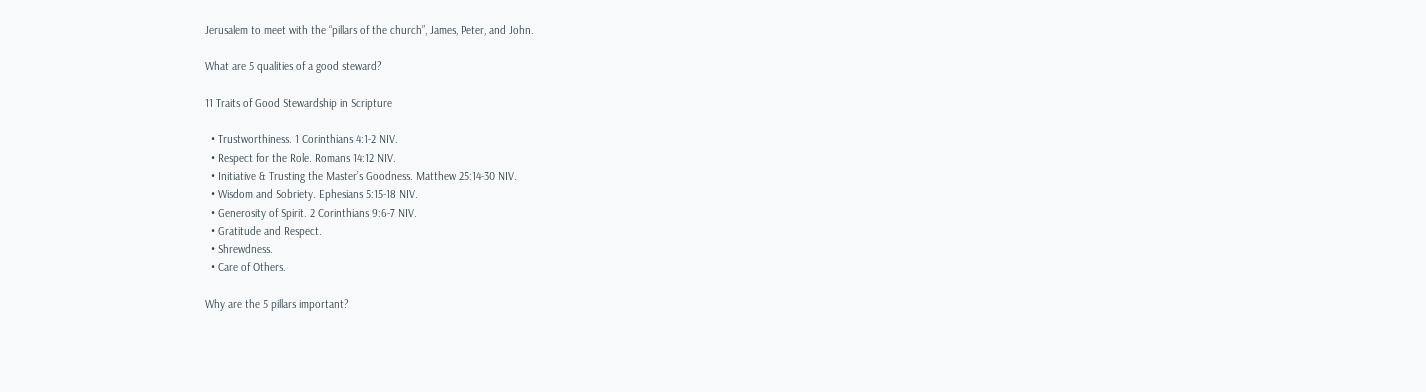Jerusalem to meet with the “pillars of the church”, James, Peter, and John.

What are 5 qualities of a good steward?

11 Traits of Good Stewardship in Scripture

  • Trustworthiness. 1 Corinthians 4:1-2 NIV.
  • Respect for the Role. Romans 14:12 NIV.
  • Initiative & Trusting the Master’s Goodness. Matthew 25:14-30 NIV.
  • Wisdom and Sobriety. Ephesians 5:15-18 NIV.
  • Generosity of Spirit. 2 Corinthians 9:6-7 NIV.
  • Gratitude and Respect.
  • Shrewdness.
  • Care of Others.

Why are the 5 pillars important?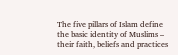The five pillars of Islam define the basic identity of Muslims – their faith, beliefs and practices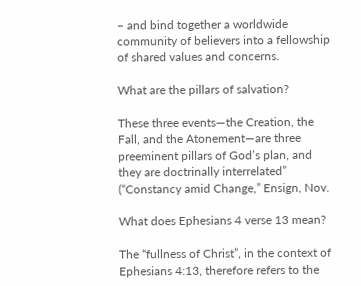– and bind together a worldwide community of believers into a fellowship of shared values and concerns.

What are the pillars of salvation?

These three events—the Creation, the Fall, and the Atonement—are three preeminent pillars of God’s plan, and they are doctrinally interrelated” (“Constancy amid Change,” Ensign, Nov.

What does Ephesians 4 verse 13 mean?

The “fullness of Christ”, in the context of Ephesians 4:13, therefore refers to the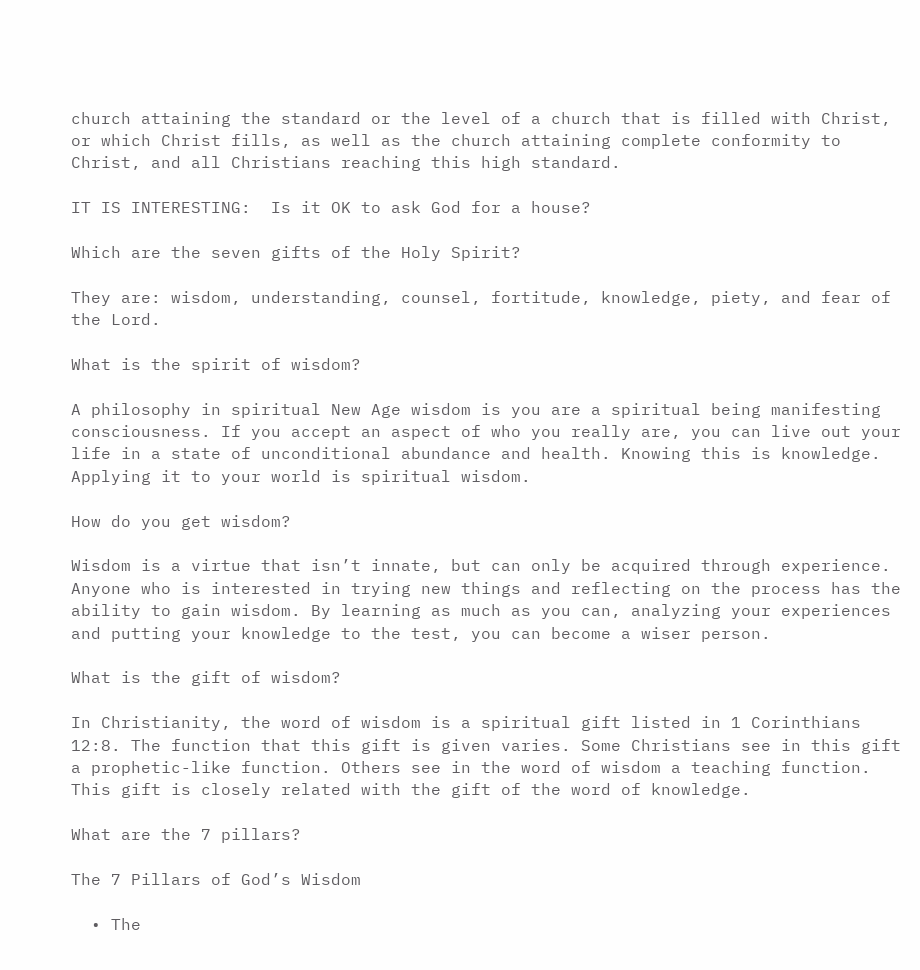church attaining the standard or the level of a church that is filled with Christ, or which Christ fills, as well as the church attaining complete conformity to Christ, and all Christians reaching this high standard.

IT IS INTERESTING:  Is it OK to ask God for a house?

Which are the seven gifts of the Holy Spirit?

They are: wisdom, understanding, counsel, fortitude, knowledge, piety, and fear of the Lord.

What is the spirit of wisdom?

A philosophy in spiritual New Age wisdom is you are a spiritual being manifesting consciousness. If you accept an aspect of who you really are, you can live out your life in a state of unconditional abundance and health. Knowing this is knowledge. Applying it to your world is spiritual wisdom.

How do you get wisdom?

Wisdom is a virtue that isn’t innate, but can only be acquired through experience. Anyone who is interested in trying new things and reflecting on the process has the ability to gain wisdom. By learning as much as you can, analyzing your experiences and putting your knowledge to the test, you can become a wiser person.

What is the gift of wisdom?

In Christianity, the word of wisdom is a spiritual gift listed in 1 Corinthians 12:8. The function that this gift is given varies. Some Christians see in this gift a prophetic-like function. Others see in the word of wisdom a teaching function. This gift is closely related with the gift of the word of knowledge.

What are the 7 pillars?

The 7 Pillars of God’s Wisdom

  • The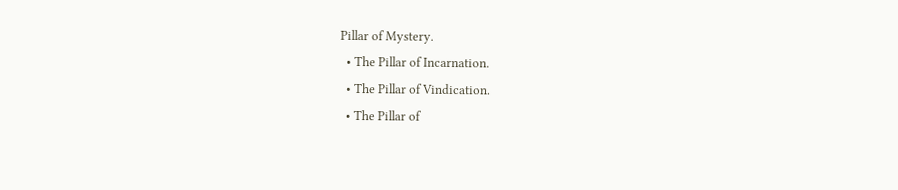Pillar of Mystery.
  • The Pillar of Incarnation.
  • The Pillar of Vindication.
  • The Pillar of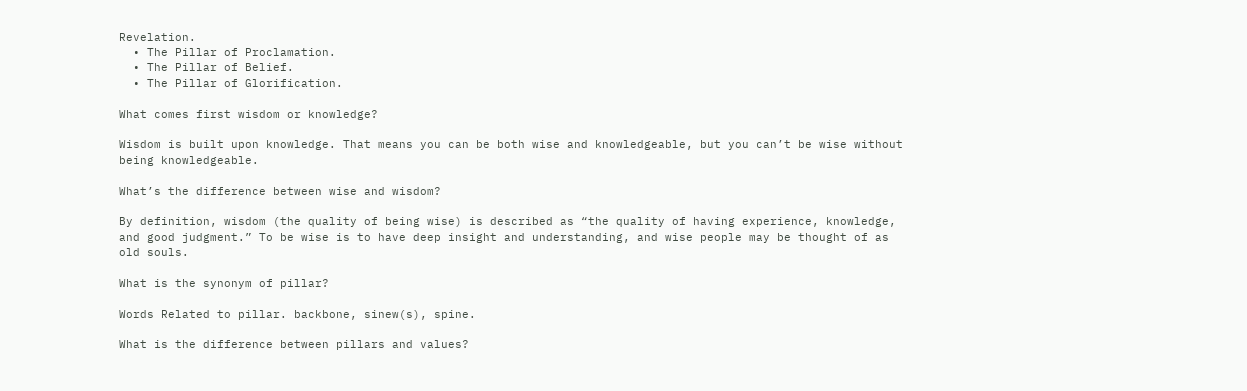Revelation.
  • The Pillar of Proclamation.
  • The Pillar of Belief.
  • The Pillar of Glorification.

What comes first wisdom or knowledge?

Wisdom is built upon knowledge. That means you can be both wise and knowledgeable, but you can’t be wise without being knowledgeable.

What’s the difference between wise and wisdom?

By definition, wisdom (the quality of being wise) is described as “the quality of having experience, knowledge, and good judgment.” To be wise is to have deep insight and understanding, and wise people may be thought of as old souls.

What is the synonym of pillar?

Words Related to pillar. backbone, sinew(s), spine.

What is the difference between pillars and values?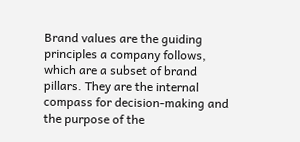Brand values are the guiding principles a company follows, which are a subset of brand pillars. They are the internal compass for decision-making and the purpose of the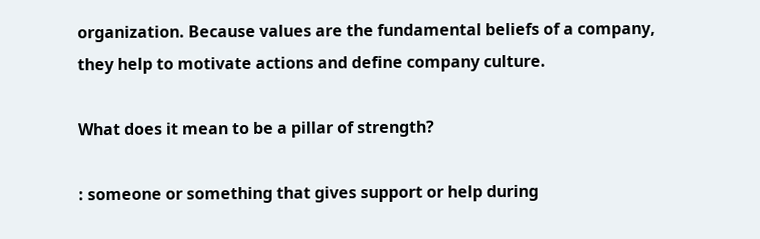organization. Because values are the fundamental beliefs of a company, they help to motivate actions and define company culture.

What does it mean to be a pillar of strength?

: someone or something that gives support or help during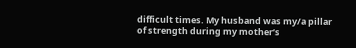difficult times. My husband was my/a pillar of strength during my mother’s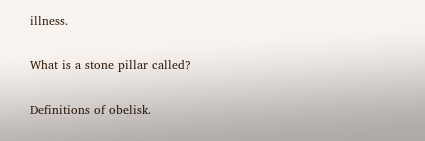illness.

What is a stone pillar called?

Definitions of obelisk.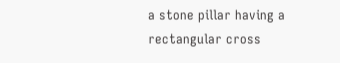a stone pillar having a rectangular cross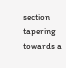section tapering towards a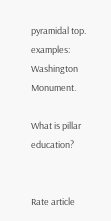pyramidal top. examples: Washington Monument.

What is pillar education?


Rate article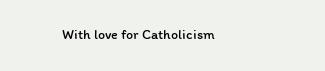With love for Catholicism